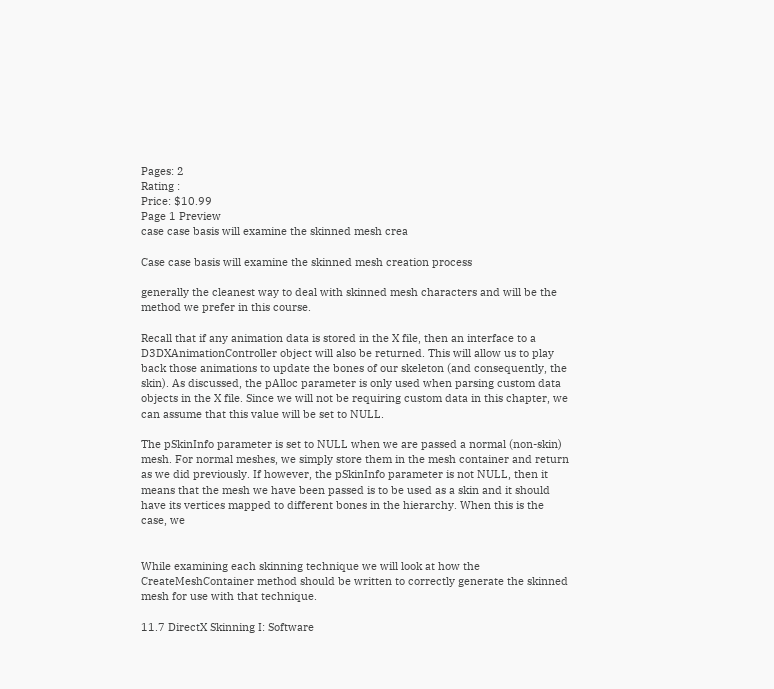Pages: 2
Rating :
Price: $10.99
Page 1 Preview
case case basis will examine the skinned mesh crea

Case case basis will examine the skinned mesh creation process

generally the cleanest way to deal with skinned mesh characters and will be the method we prefer in this course.

Recall that if any animation data is stored in the X file, then an interface to a D3DXAnimationController object will also be returned. This will allow us to play back those animations to update the bones of our skeleton (and consequently, the skin). As discussed, the pAlloc parameter is only used when parsing custom data objects in the X file. Since we will not be requiring custom data in this chapter, we can assume that this value will be set to NULL.

The pSkinInfo parameter is set to NULL when we are passed a normal (non-skin) mesh. For normal meshes, we simply store them in the mesh container and return as we did previously. If however, the pSkinInfo parameter is not NULL, then it means that the mesh we have been passed is to be used as a skin and it should have its vertices mapped to different bones in the hierarchy. When this is the case, we


While examining each skinning technique we will look at how the CreateMeshContainer method should be written to correctly generate the skinned mesh for use with that technique.

11.7 DirectX Skinning I: Software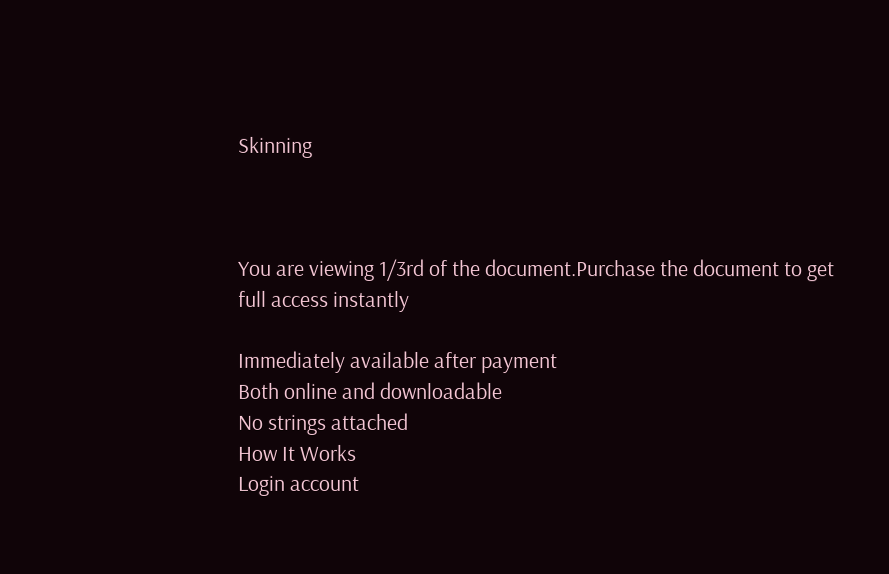Skinning



You are viewing 1/3rd of the document.Purchase the document to get full access instantly

Immediately available after payment
Both online and downloadable
No strings attached
How It Works
Login account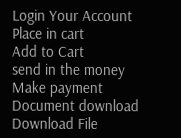Login Your Account
Place in cart
Add to Cart
send in the money
Make payment
Document download
Download File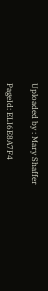Uploaded by : Mary Shaffer

PageId: ELI6E8A7F4